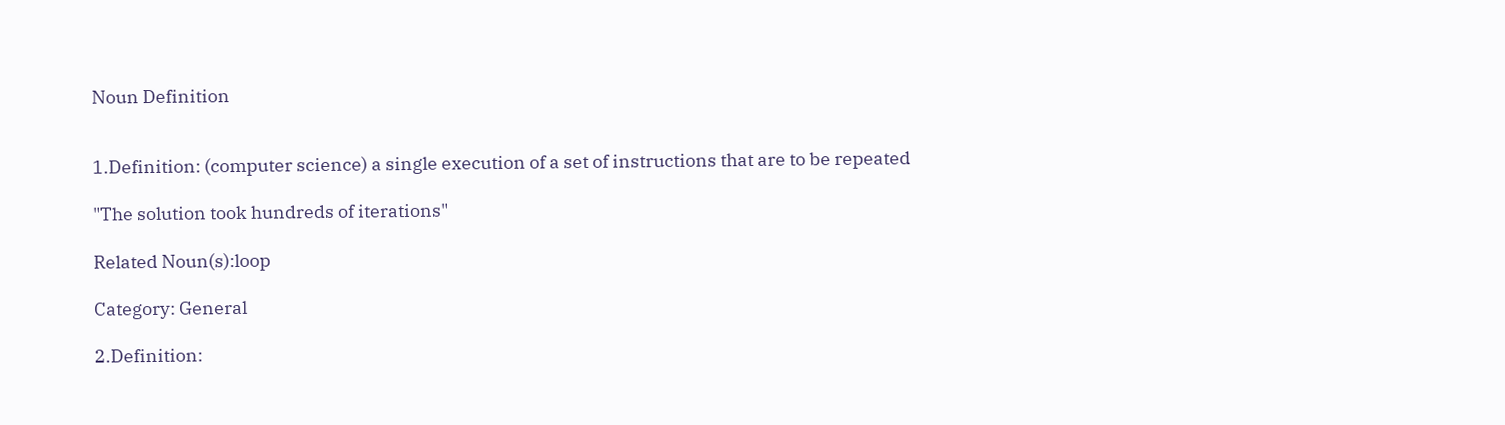Noun Definition


1.Definition: (computer science) a single execution of a set of instructions that are to be repeated

"The solution took hundreds of iterations"

Related Noun(s):loop

Category: General

2.Definition: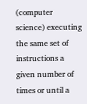(computer science) executing the same set of instructions a given number of times or until a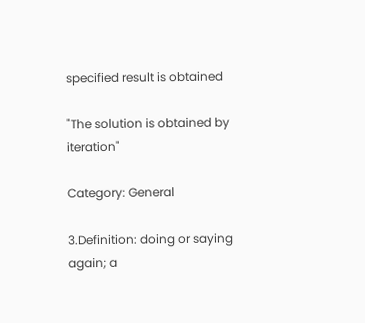specified result is obtained

"The solution is obtained by iteration"

Category: General

3.Definition: doing or saying again; a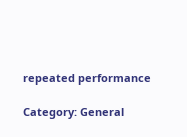repeated performance

Category: General